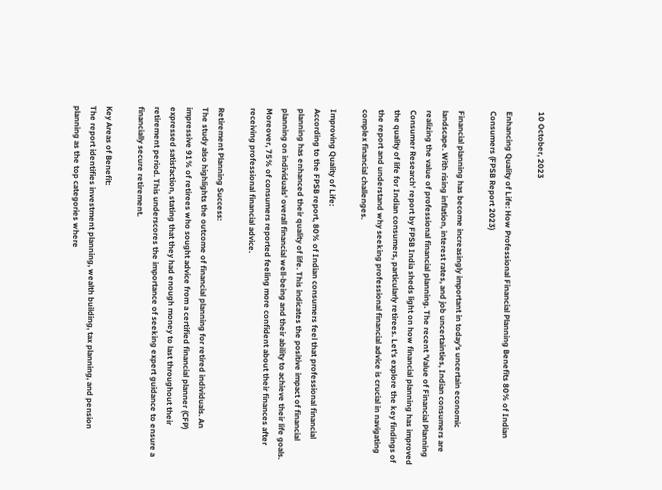10 October, 2023

Enhancing Quality of Life: How Professional Financial Planning Benefits 80% of Indian Consumers (FPSB Report 2023)

Financial planning has become increasingly important in today's uncertain economic landscape. With rising inflation, interest rates, and job uncertainties, Indian consumers are realizing the value of professional financial planning. The recent 'Value of Financial Planning Consumer Research' report by FPSB India sheds light on how financial planning has improved the quality of life for Indian consumers, particularly retirees. Let's explore the key findings of the report and understand why seeking professional financial advice is crucial in navigating complex financial challenges.

Improving Quality of Life:
According to the FPSB report, 80% of Indian consumers feel that professional financial planning has enhanced their quality of life. This indicates the positive impact of financial planning on individuals' overall financial well-being and their ability to achieve their life goals. Moreover, 75% of consumers reported feeling more confident about their finances after receiving professional financial advice.

Retirement Planning Success:
The study also highlights the outcome of financial planning for retired individuals. An impressive 91% of retirees who sought advice from a certified financial planner (CFP) expressed satisfaction, stating that they had enough money to last throughout their retirement period. This underscores the importance of seeking expert guidance to ensure a financially secure retirement.

Key Areas of Benefit:
The report identifies investment planning, wealth building, tax planning, and pension planning as the top categories where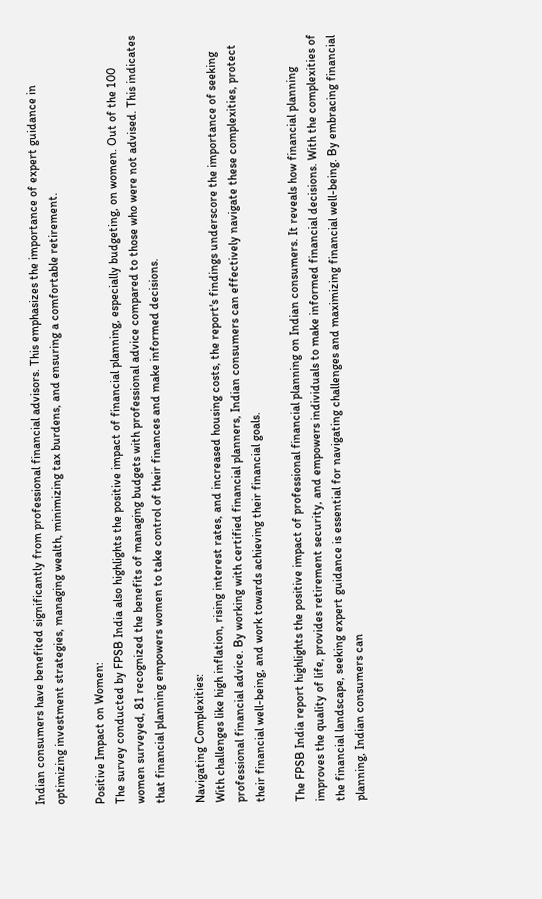Indian consumers have benefited significantly from professional financial advisors. This emphasizes the importance of expert guidance in optimizing investment strategies, managing wealth, minimizing tax burdens, and ensuring a comfortable retirement.

Positive Impact on Women:
The survey conducted by FPSB India also highlights the positive impact of financial planning, especially budgeting, on women. Out of the 100 women surveyed, 81 recognized the benefits of managing budgets with professional advice compared to those who were not advised. This indicates that financial planning empowers women to take control of their finances and make informed decisions.

Navigating Complexities:
With challenges like high inflation, rising interest rates, and increased housing costs, the report's findings underscore the importance of seeking professional financial advice. By working with certified financial planners, Indian consumers can effectively navigate these complexities, protect their financial well-being, and work towards achieving their financial goals.

The FPSB India report highlights the positive impact of professional financial planning on Indian consumers. It reveals how financial planning improves the quality of life, provides retirement security, and empowers individuals to make informed financial decisions. With the complexities of the financial landscape, seeking expert guidance is essential for navigating challenges and maximizing financial well-being. By embracing financial planning, Indian consumers can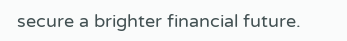secure a brighter financial future.